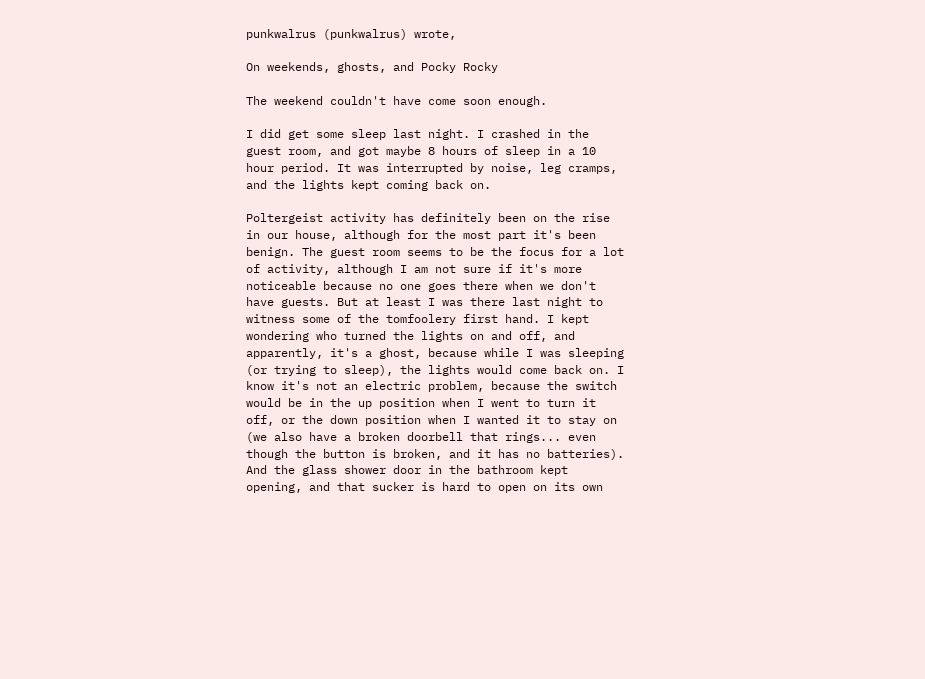punkwalrus (punkwalrus) wrote,

On weekends, ghosts, and Pocky Rocky

The weekend couldn't have come soon enough.

I did get some sleep last night. I crashed in the guest room, and got maybe 8 hours of sleep in a 10 hour period. It was interrupted by noise, leg cramps, and the lights kept coming back on.

Poltergeist activity has definitely been on the rise in our house, although for the most part it's been benign. The guest room seems to be the focus for a lot of activity, although I am not sure if it's more noticeable because no one goes there when we don't have guests. But at least I was there last night to witness some of the tomfoolery first hand. I kept wondering who turned the lights on and off, and apparently, it's a ghost, because while I was sleeping (or trying to sleep), the lights would come back on. I know it's not an electric problem, because the switch would be in the up position when I went to turn it off, or the down position when I wanted it to stay on (we also have a broken doorbell that rings... even though the button is broken, and it has no batteries). And the glass shower door in the bathroom kept opening, and that sucker is hard to open on its own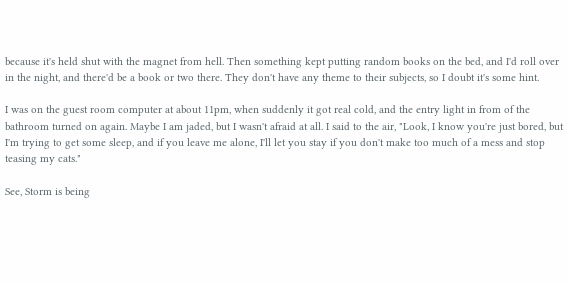because it's held shut with the magnet from hell. Then something kept putting random books on the bed, and I'd roll over in the night, and there'd be a book or two there. They don't have any theme to their subjects, so I doubt it's some hint.

I was on the guest room computer at about 11pm, when suddenly it got real cold, and the entry light in from of the bathroom turned on again. Maybe I am jaded, but I wasn't afraid at all. I said to the air, "Look, I know you're just bored, but I'm trying to get some sleep, and if you leave me alone, I'll let you stay if you don't make too much of a mess and stop teasing my cats."

See, Storm is being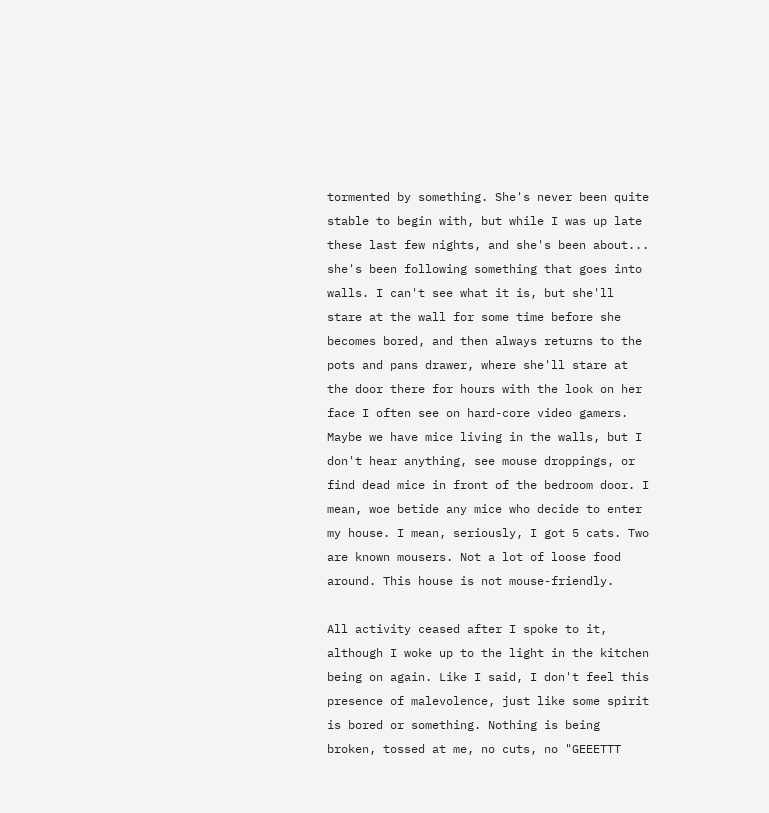tormented by something. She's never been quite stable to begin with, but while I was up late these last few nights, and she's been about... she's been following something that goes into walls. I can't see what it is, but she'll stare at the wall for some time before she becomes bored, and then always returns to the pots and pans drawer, where she'll stare at the door there for hours with the look on her face I often see on hard-core video gamers. Maybe we have mice living in the walls, but I don't hear anything, see mouse droppings, or find dead mice in front of the bedroom door. I mean, woe betide any mice who decide to enter my house. I mean, seriously, I got 5 cats. Two are known mousers. Not a lot of loose food around. This house is not mouse-friendly.

All activity ceased after I spoke to it, although I woke up to the light in the kitchen being on again. Like I said, I don't feel this presence of malevolence, just like some spirit is bored or something. Nothing is being broken, tossed at me, no cuts, no "GEEETTT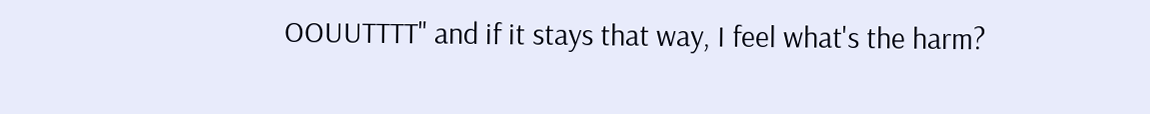OOUUTTTT" and if it stays that way, I feel what's the harm?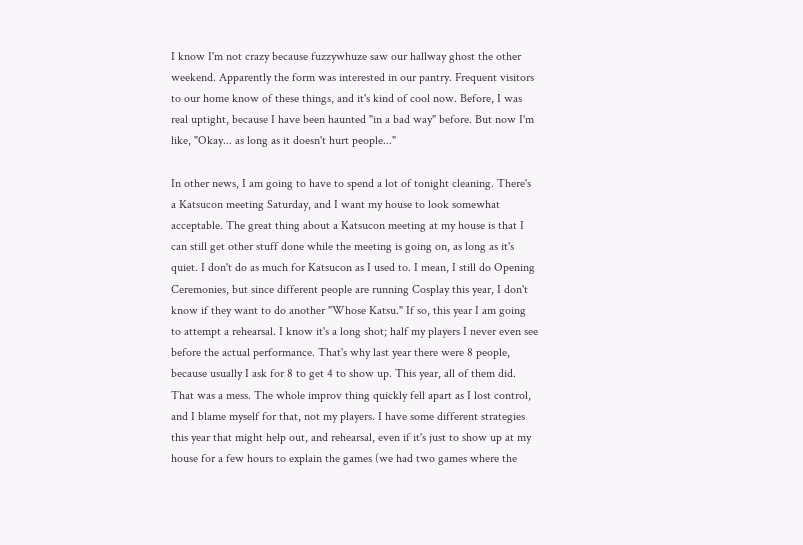I know I'm not crazy because fuzzywhuze saw our hallway ghost the other weekend. Apparently the form was interested in our pantry. Frequent visitors to our home know of these things, and it's kind of cool now. Before, I was real uptight, because I have been haunted "in a bad way" before. But now I'm like, "Okay... as long as it doesn't hurt people..."

In other news, I am going to have to spend a lot of tonight cleaning. There's a Katsucon meeting Saturday, and I want my house to look somewhat acceptable. The great thing about a Katsucon meeting at my house is that I can still get other stuff done while the meeting is going on, as long as it's quiet. I don't do as much for Katsucon as I used to. I mean, I still do Opening Ceremonies, but since different people are running Cosplay this year, I don't know if they want to do another "Whose Katsu." If so, this year I am going to attempt a rehearsal. I know it's a long shot; half my players I never even see before the actual performance. That's why last year there were 8 people, because usually I ask for 8 to get 4 to show up. This year, all of them did. That was a mess. The whole improv thing quickly fell apart as I lost control, and I blame myself for that, not my players. I have some different strategies this year that might help out, and rehearsal, even if it's just to show up at my house for a few hours to explain the games (we had two games where the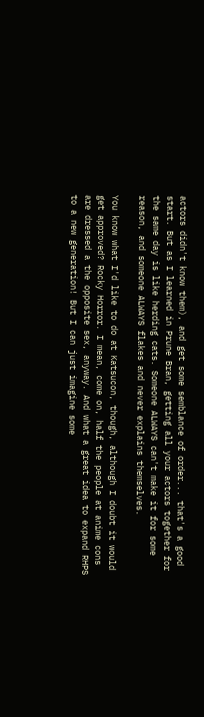actors didn't know them), and get some semblance of order... that's a good start. But as I learned in Prune Bran, getting all your actors together for the same day is like herding cats. Someone ALWAYS can't make it for some reason, and someone ALWAYS flakes and never explains themselves.

You know what I'd like to do at Katsucon, though, although I doubt it would get approved? Rocky Horror. I mean, come on, half the people at anime cons are dressed a the opposite sex, anyway. And what a great idea to expand RHPS to a new generation! But I can just imagine some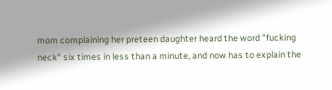mom complaining her preteen daughter heard the word "fucking neck" six times in less than a minute, and now has to explain the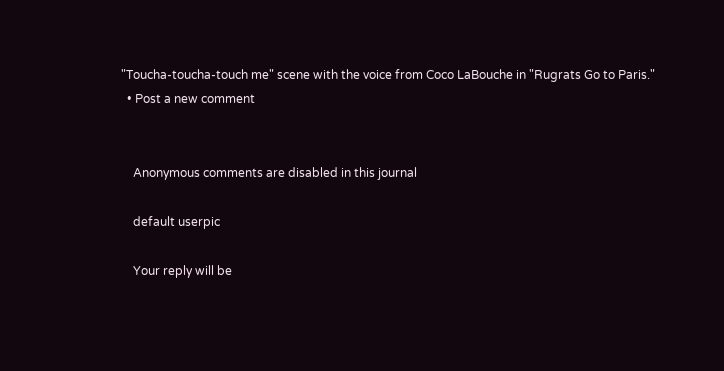"Toucha-toucha-touch me" scene with the voice from Coco LaBouche in "Rugrats Go to Paris."
  • Post a new comment


    Anonymous comments are disabled in this journal

    default userpic

    Your reply will be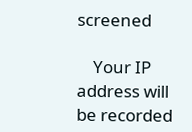screened

    Your IP address will be recorded